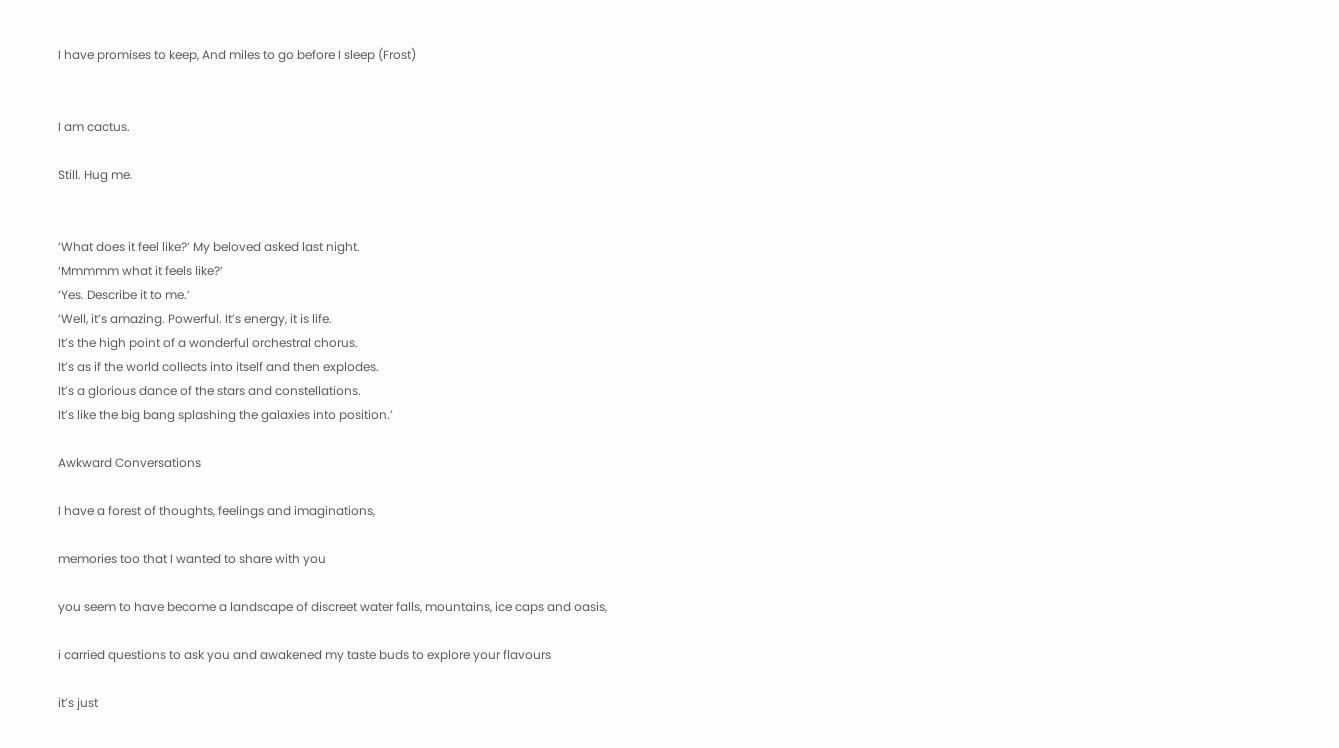I have promises to keep, And miles to go before I sleep (Frost)


I am cactus.

Still. Hug me.


‘What does it feel like?’ My beloved asked last night.
‘Mmmmm what it feels like?’
‘Yes. Describe it to me.’
‘Well, it’s amazing. Powerful. It’s energy, it is life.
It’s the high point of a wonderful orchestral chorus.
It’s as if the world collects into itself and then explodes.
It’s a glorious dance of the stars and constellations.
It’s like the big bang splashing the galaxies into position.’

Awkward Conversations

I have a forest of thoughts, feelings and imaginations,

memories too that I wanted to share with you

you seem to have become a landscape of discreet water falls, mountains, ice caps and oasis,

i carried questions to ask you and awakened my taste buds to explore your flavours

it’s just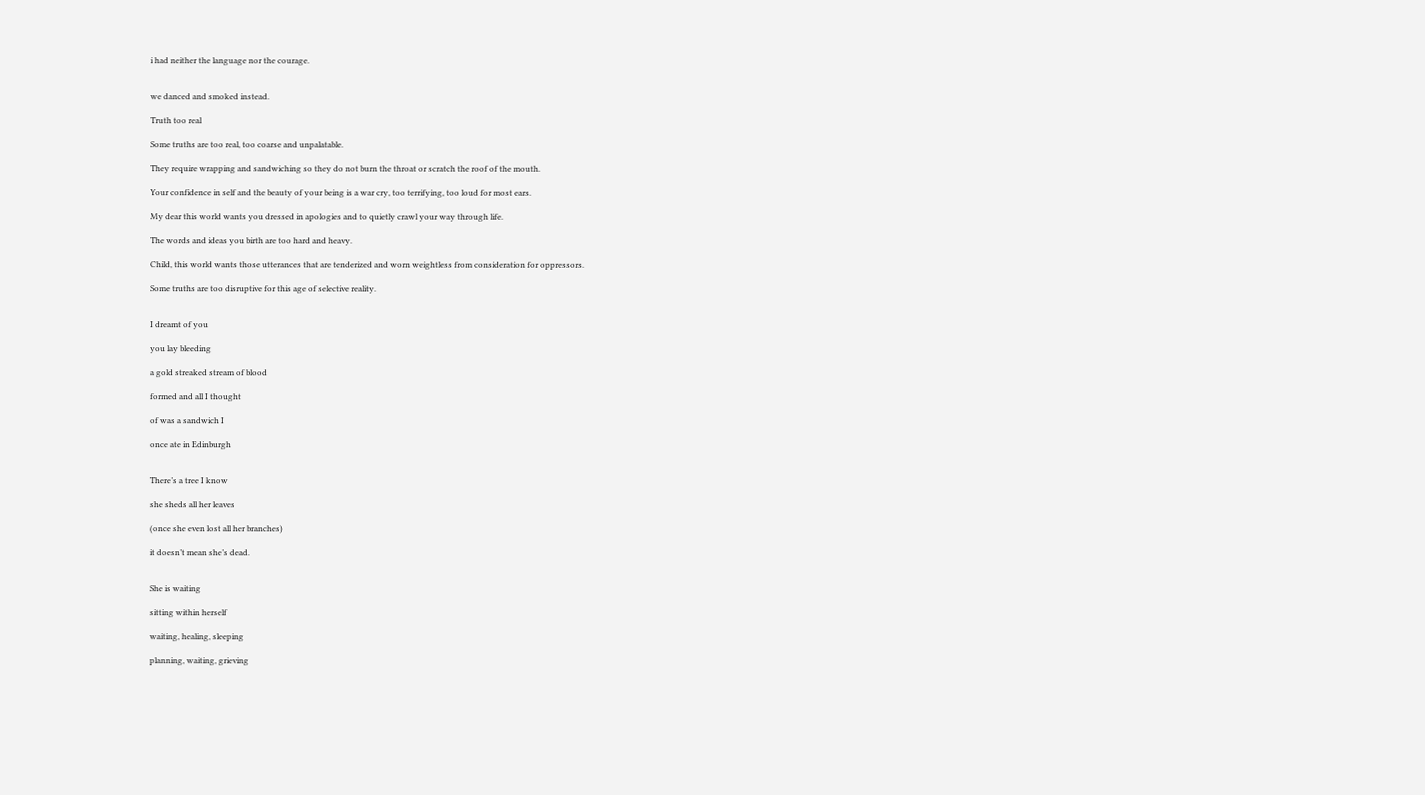i had neither the language nor the courage.


we danced and smoked instead.

Truth too real

Some truths are too real, too coarse and unpalatable.

They require wrapping and sandwiching so they do not burn the throat or scratch the roof of the mouth.

Your confidence in self and the beauty of your being is a war cry, too terrifying, too loud for most ears.

My dear this world wants you dressed in apologies and to quietly crawl your way through life.

The words and ideas you birth are too hard and heavy.

Child, this world wants those utterances that are tenderized and worn weightless from consideration for oppressors.

Some truths are too disruptive for this age of selective reality.


I dreamt of you

you lay bleeding

a gold streaked stream of blood

formed and all I thought

of was a sandwich I

once ate in Edinburgh


There’s a tree I know

she sheds all her leaves

(once she even lost all her branches)

it doesn’t mean she’s dead.


She is waiting

sitting within herself

waiting, healing, sleeping

planning, waiting, grieving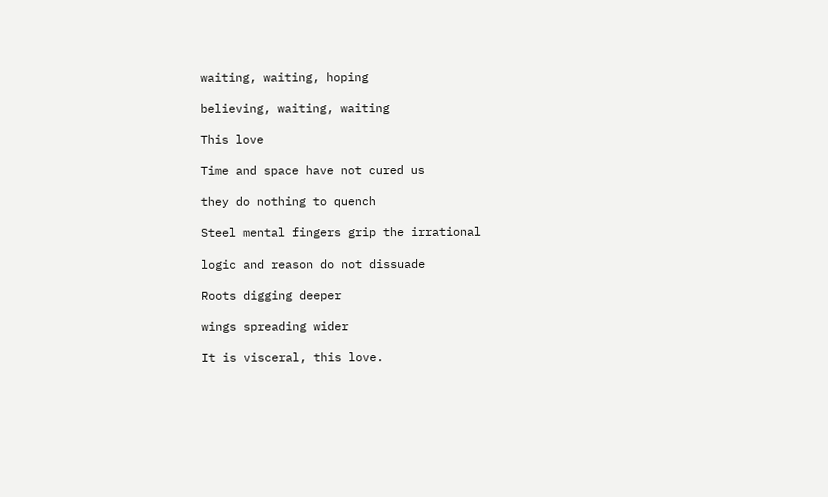waiting, waiting, hoping

believing, waiting, waiting

This love

Time and space have not cured us

they do nothing to quench

Steel mental fingers grip the irrational

logic and reason do not dissuade

Roots digging deeper

wings spreading wider

It is visceral, this love.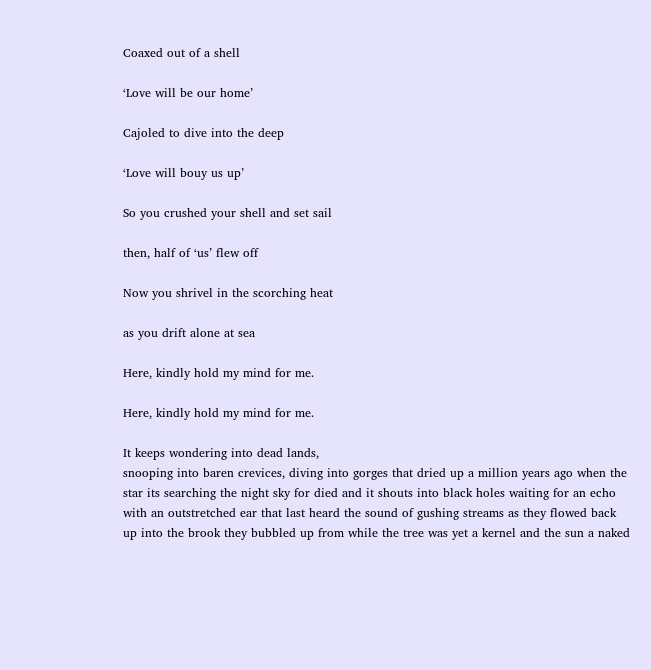Coaxed out of a shell

‘Love will be our home’

Cajoled to dive into the deep

‘Love will bouy us up’

So you crushed your shell and set sail

then, half of ‘us’ flew off

Now you shrivel in the scorching heat

as you drift alone at sea

Here, kindly hold my mind for me.

Here, kindly hold my mind for me.

It keeps wondering into dead lands,
snooping into baren crevices, diving into gorges that dried up a million years ago when the star its searching the night sky for died and it shouts into black holes waiting for an echo with an outstretched ear that last heard the sound of gushing streams as they flowed back up into the brook they bubbled up from while the tree was yet a kernel and the sun a naked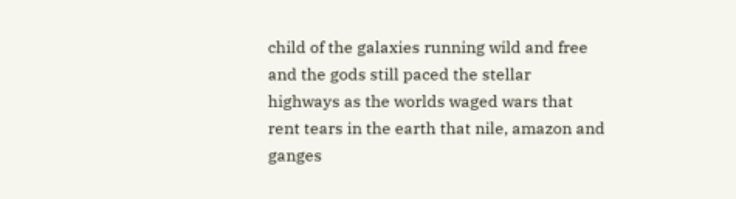child of the galaxies running wild and free and the gods still paced the stellar highways as the worlds waged wars that rent tears in the earth that nile, amazon and ganges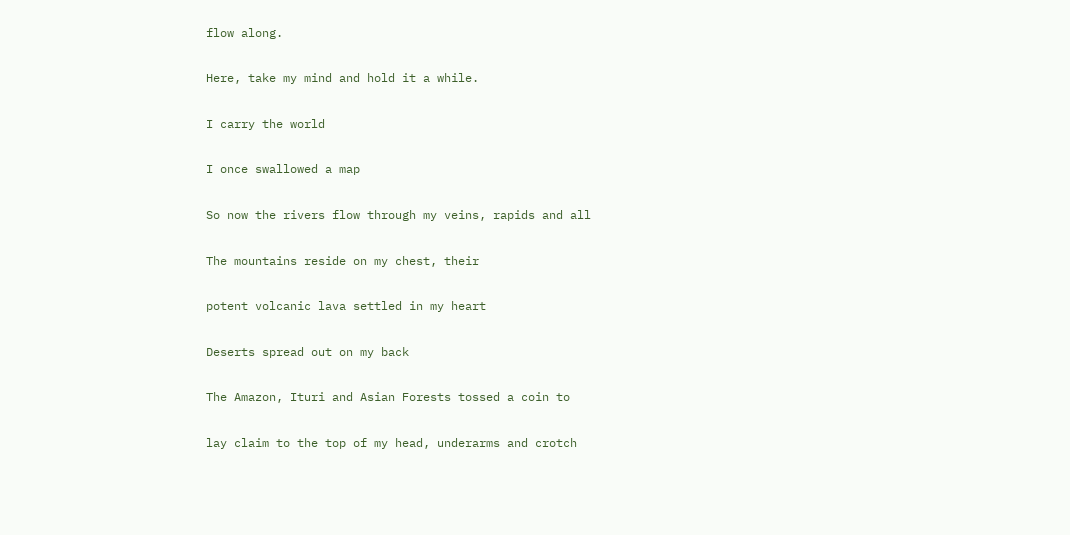flow along.

Here, take my mind and hold it a while.

I carry the world

I once swallowed a map

So now the rivers flow through my veins, rapids and all

The mountains reside on my chest, their

potent volcanic lava settled in my heart

Deserts spread out on my back

The Amazon, Ituri and Asian Forests tossed a coin to

lay claim to the top of my head, underarms and crotch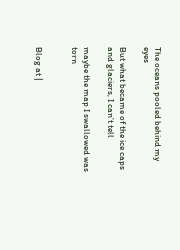The oceans pooled behind my eyes

But what became of the ice caps and glaciers, I can’t tell

maybe the map I swallowed was torn


Blog at |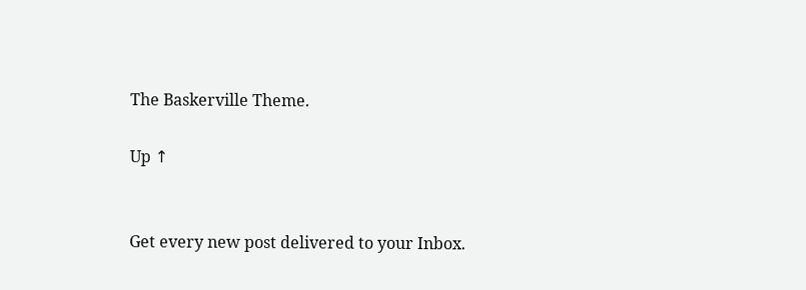The Baskerville Theme.

Up ↑


Get every new post delivered to your Inbox.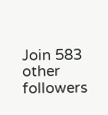Join 583 other followers